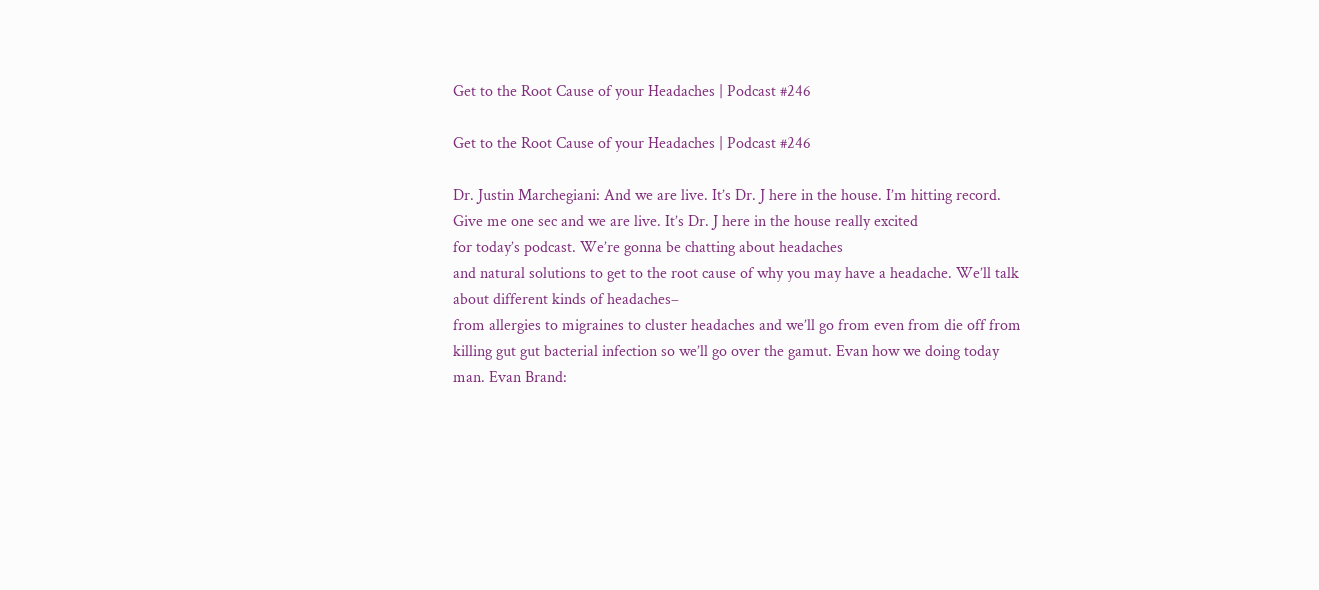Get to the Root Cause of your Headaches | Podcast #246

Get to the Root Cause of your Headaches | Podcast #246

Dr. Justin Marchegiani: And we are live. It’s Dr. J here in the house. I’m hitting record. Give me one sec and we are live. It’s Dr. J here in the house really excited
for today’s podcast. We’re gonna be chatting about headaches
and natural solutions to get to the root cause of why you may have a headache. We’ll talk about different kinds of headaches–
from allergies to migraines to cluster headaches and we’ll go from even from die off from
killing gut gut bacterial infection so we’ll go over the gamut. Evan how we doing today man. Evan Brand: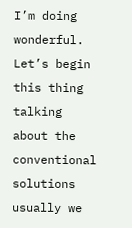I’m doing wonderful. Let’s begin this thing talking about the
conventional solutions usually we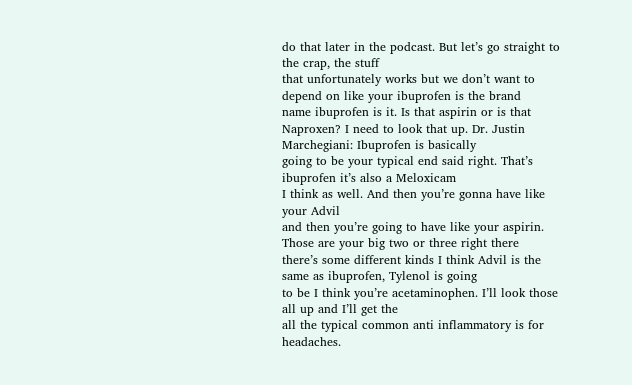do that later in the podcast. But let’s go straight to the crap, the stuff
that unfortunately works but we don’t want to depend on like your ibuprofen is the brand
name ibuprofen is it. Is that aspirin or is that Naproxen? I need to look that up. Dr. Justin Marchegiani: Ibuprofen is basically
going to be your typical end said right. That’s ibuprofen it’s also a Meloxicam
I think as well. And then you’re gonna have like your Advil
and then you’re going to have like your aspirin. Those are your big two or three right there
there’s some different kinds I think Advil is the same as ibuprofen, Tylenol is going
to be I think you’re acetaminophen. I’ll look those all up and I’ll get the
all the typical common anti inflammatory is for headaches.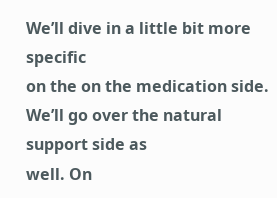We’ll dive in a little bit more specific
on the on the medication side. We’ll go over the natural support side as
well. On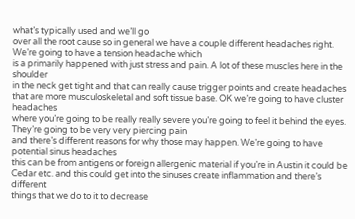what’s typically used and we’ll go
over all the root cause so in general we have a couple different headaches right. We’re going to have a tension headache which
is a primarily happened with just stress and pain. A lot of these muscles here in the shoulder
in the neck get tight and that can really cause trigger points and create headaches
that are more musculoskeletal and soft tissue base. OK we’re going to have cluster headaches
where you’re going to be really really severe you’re going to feel it behind the eyes. They’re going to be very very piercing pain
and there’s different reasons for why those may happen. We’re going to have potential sinus headaches
this can be from antigens or foreign allergenic material if you’re in Austin it could be
Cedar etc. and this could get into the sinuses create inflammation and there’s different
things that we do to it to decrease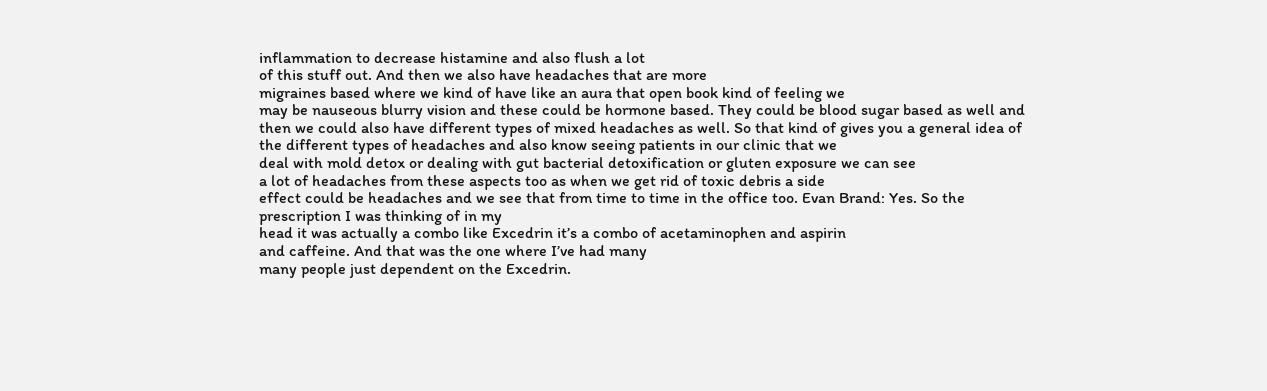inflammation to decrease histamine and also flush a lot
of this stuff out. And then we also have headaches that are more
migraines based where we kind of have like an aura that open book kind of feeling we
may be nauseous blurry vision and these could be hormone based. They could be blood sugar based as well and
then we could also have different types of mixed headaches as well. So that kind of gives you a general idea of
the different types of headaches and also know seeing patients in our clinic that we
deal with mold detox or dealing with gut bacterial detoxification or gluten exposure we can see
a lot of headaches from these aspects too as when we get rid of toxic debris a side
effect could be headaches and we see that from time to time in the office too. Evan Brand: Yes. So the prescription I was thinking of in my
head it was actually a combo like Excedrin it’s a combo of acetaminophen and aspirin
and caffeine. And that was the one where I’ve had many
many people just dependent on the Excedrin.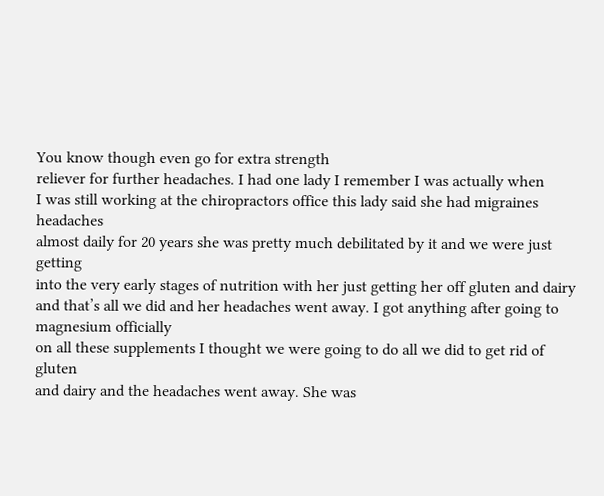You know though even go for extra strength
reliever for further headaches. I had one lady I remember I was actually when
I was still working at the chiropractors office this lady said she had migraines headaches
almost daily for 20 years she was pretty much debilitated by it and we were just getting
into the very early stages of nutrition with her just getting her off gluten and dairy
and that’s all we did and her headaches went away. I got anything after going to magnesium officially
on all these supplements I thought we were going to do all we did to get rid of gluten
and dairy and the headaches went away. She was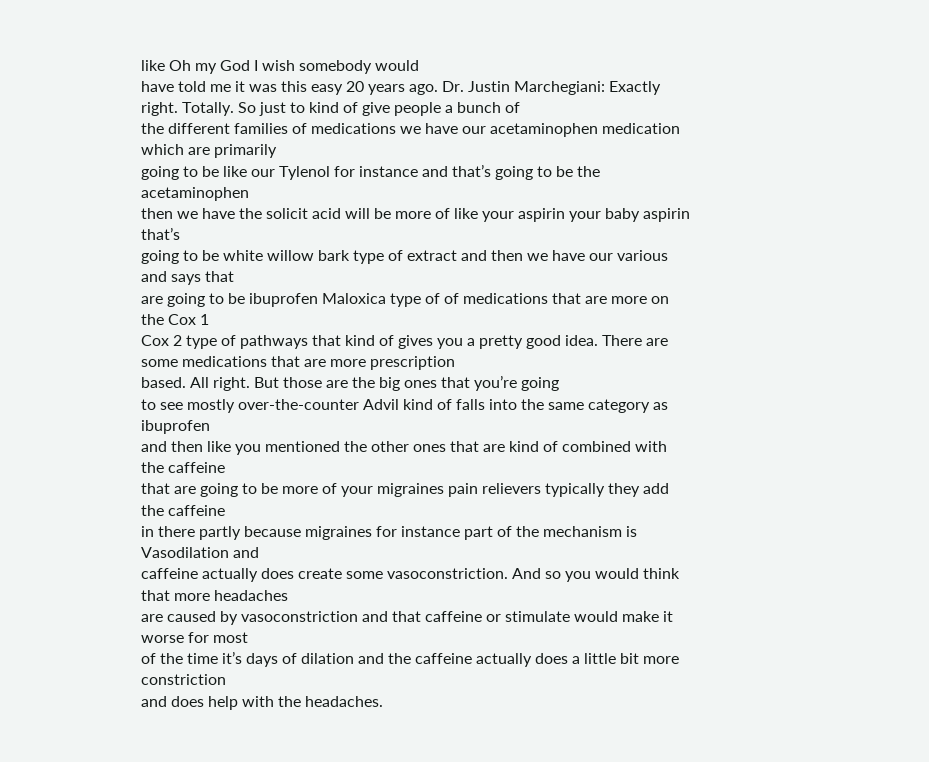like Oh my God I wish somebody would
have told me it was this easy 20 years ago. Dr. Justin Marchegiani: Exactly right. Totally. So just to kind of give people a bunch of
the different families of medications we have our acetaminophen medication which are primarily
going to be like our Tylenol for instance and that’s going to be the acetaminophen
then we have the solicit acid will be more of like your aspirin your baby aspirin that’s
going to be white willow bark type of extract and then we have our various and says that
are going to be ibuprofen Maloxica type of of medications that are more on the Cox 1
Cox 2 type of pathways that kind of gives you a pretty good idea. There are some medications that are more prescription
based. All right. But those are the big ones that you’re going
to see mostly over-the-counter Advil kind of falls into the same category as ibuprofen
and then like you mentioned the other ones that are kind of combined with the caffeine
that are going to be more of your migraines pain relievers typically they add the caffeine
in there partly because migraines for instance part of the mechanism is Vasodilation and
caffeine actually does create some vasoconstriction. And so you would think that more headaches
are caused by vasoconstriction and that caffeine or stimulate would make it worse for most
of the time it’s days of dilation and the caffeine actually does a little bit more constriction
and does help with the headaches.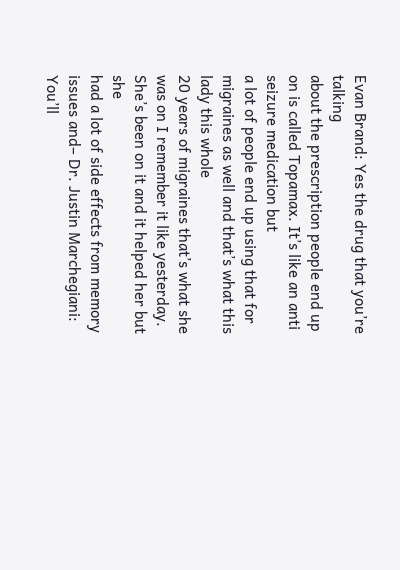Evan Brand: Yes the drug that you’re talking
about the prescription people end up on is called Topamax. It’s like an anti seizure medication but
a lot of people end up using that for migraines as well and that’s what this lady this whole
20 years of migraines that’s what she was on I remember it like yesterday. She’s been on it and it helped her but she
had a lot of side effects from memory issues and– Dr. Justin Marchegiani: You’ll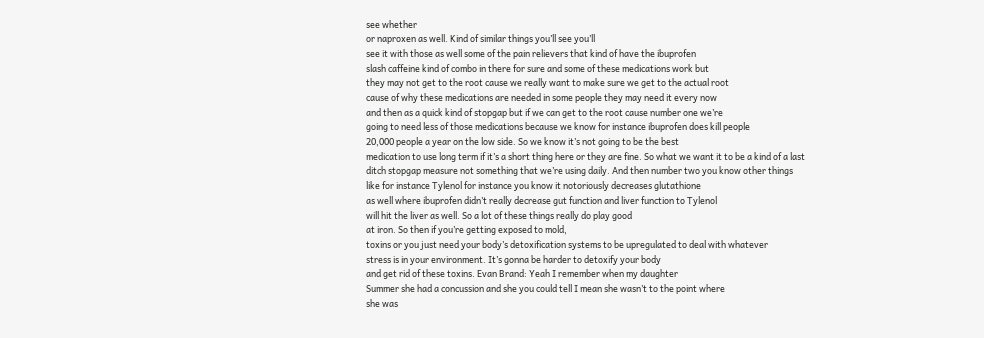see whether
or naproxen as well. Kind of similar things you’ll see you’ll
see it with those as well some of the pain relievers that kind of have the ibuprofen
slash caffeine kind of combo in there for sure and some of these medications work but
they may not get to the root cause we really want to make sure we get to the actual root
cause of why these medications are needed in some people they may need it every now
and then as a quick kind of stopgap but if we can get to the root cause number one we’re
going to need less of those medications because we know for instance ibuprofen does kill people
20,000 people a year on the low side. So we know it’s not going to be the best
medication to use long term if it’s a short thing here or they are fine. So what we want it to be a kind of a last
ditch stopgap measure not something that we’re using daily. And then number two you know other things
like for instance Tylenol for instance you know it notoriously decreases glutathione
as well where ibuprofen didn’t really decrease gut function and liver function to Tylenol
will hit the liver as well. So a lot of these things really do play good
at iron. So then if you’re getting exposed to mold,
toxins or you just need your body’s detoxification systems to be upregulated to deal with whatever
stress is in your environment. It’s gonna be harder to detoxify your body
and get rid of these toxins. Evan Brand: Yeah I remember when my daughter
Summer she had a concussion and she you could tell I mean she wasn’t to the point where
she was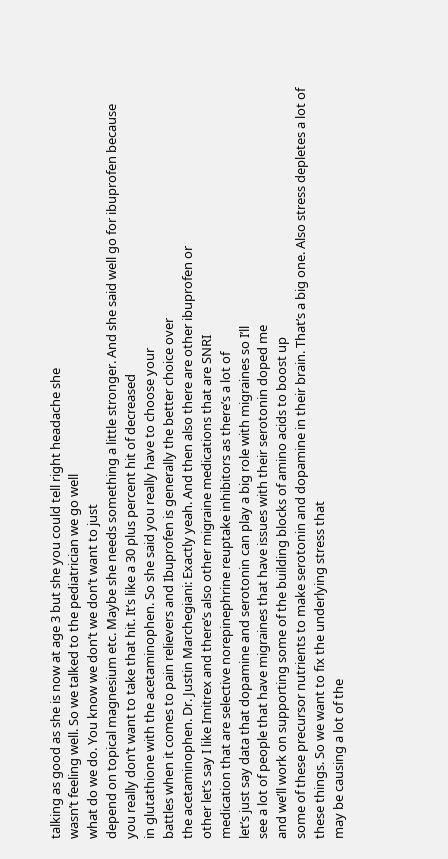talking as good as she is now at age 3 but she you could tell right headache she
wasn’t feeling well. So we talked to the pediatrician we go well
what do we do. You know we don’t we don’t want to just
depend on topical magnesium etc. Maybe she needs something a little stronger. And she said well go for ibuprofen because
you really don’t want to take that hit. It’s like a 30 plus percent hit of decreased
in glutathione with the acetaminophen. So she said you really have to choose your
battles when it comes to pain relievers and Ibuprofen is generally the better choice over
the acetaminophen. Dr. Justin Marchegiani: Exactly yeah. And then also there are other ibuprofen or
other let’s say I like Imitrex and there’s also other migraine medications that are SNRI
medication that are selective norepinephrine reuptake inhibitors as there’s a lot of
let’s just say data that dopamine and serotonin can play a big role with migraines so I’ll
see a lot of people that have migraines that have issues with their serotonin doped me
and we’ll work on supporting some of the building blocks of amino acids to boost up
some of these precursor nutrients to make serotonin and dopamine in their brain. That’s a big one. Also stress depletes a lot of these things. So we want to fix the underlying stress that
may be causing a lot of the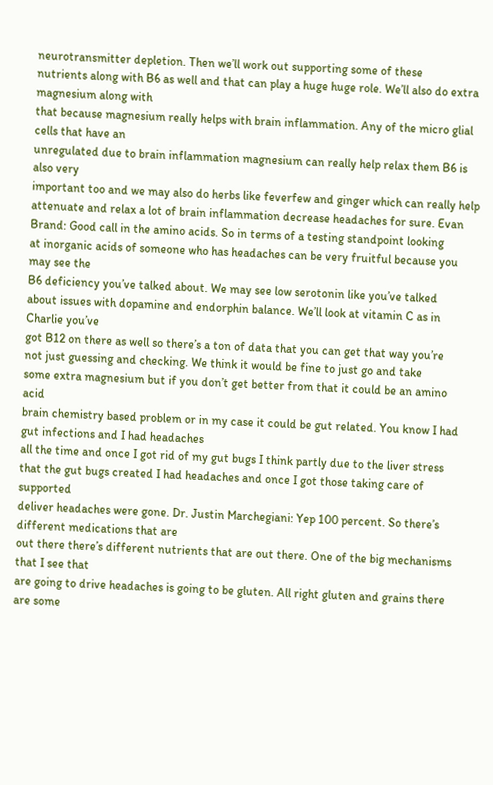neurotransmitter depletion. Then we’ll work out supporting some of these
nutrients along with B6 as well and that can play a huge huge role. We’ll also do extra magnesium along with
that because magnesium really helps with brain inflammation. Any of the micro glial cells that have an
unregulated due to brain inflammation magnesium can really help relax them B6 is also very
important too and we may also do herbs like feverfew and ginger which can really help
attenuate and relax a lot of brain inflammation decrease headaches for sure. Evan Brand: Good call in the amino acids. So in terms of a testing standpoint looking
at inorganic acids of someone who has headaches can be very fruitful because you may see the
B6 deficiency you’ve talked about. We may see low serotonin like you’ve talked
about issues with dopamine and endorphin balance. We’ll look at vitamin C as in Charlie you’ve
got B12 on there as well so there’s a ton of data that you can get that way you’re
not just guessing and checking. We think it would be fine to just go and take
some extra magnesium but if you don’t get better from that it could be an amino acid
brain chemistry based problem or in my case it could be gut related. You know I had gut infections and I had headaches
all the time and once I got rid of my gut bugs I think partly due to the liver stress
that the gut bugs created I had headaches and once I got those taking care of supported
deliver headaches were gone. Dr. Justin Marchegiani: Yep 100 percent. So there’s different medications that are
out there there’s different nutrients that are out there. One of the big mechanisms that I see that
are going to drive headaches is going to be gluten. All right gluten and grains there are some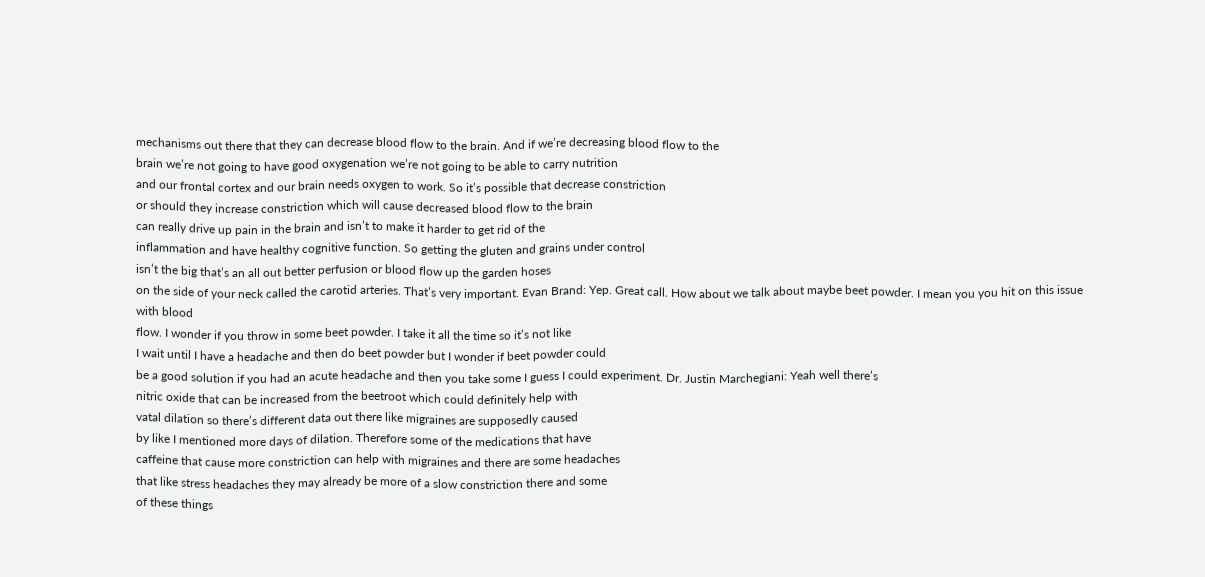mechanisms out there that they can decrease blood flow to the brain. And if we’re decreasing blood flow to the
brain we’re not going to have good oxygenation we’re not going to be able to carry nutrition
and our frontal cortex and our brain needs oxygen to work. So it’s possible that decrease constriction
or should they increase constriction which will cause decreased blood flow to the brain
can really drive up pain in the brain and isn’t to make it harder to get rid of the
inflammation and have healthy cognitive function. So getting the gluten and grains under control
isn’t the big that’s an all out better perfusion or blood flow up the garden hoses
on the side of your neck called the carotid arteries. That’s very important. Evan Brand: Yep. Great call. How about we talk about maybe beet powder. I mean you you hit on this issue with blood
flow. I wonder if you throw in some beet powder. I take it all the time so it’s not like
I wait until I have a headache and then do beet powder but I wonder if beet powder could
be a good solution if you had an acute headache and then you take some I guess I could experiment. Dr. Justin Marchegiani: Yeah well there’s
nitric oxide that can be increased from the beetroot which could definitely help with
vatal dilation so there’s different data out there like migraines are supposedly caused
by like I mentioned more days of dilation. Therefore some of the medications that have
caffeine that cause more constriction can help with migraines and there are some headaches
that like stress headaches they may already be more of a slow constriction there and some
of these things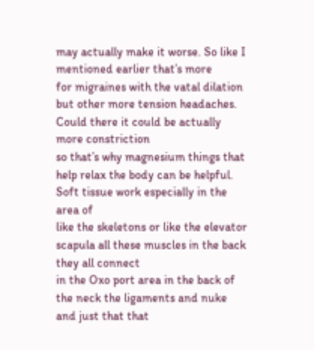may actually make it worse. So like I mentioned earlier that’s more
for migraines with the vatal dilation but other more tension headaches. Could there it could be actually more constriction
so that’s why magnesium things that help relax the body can be helpful. Soft tissue work especially in the area of
like the skeletons or like the elevator scapula all these muscles in the back they all connect
in the Oxo port area in the back of the neck the ligaments and nuke and just that that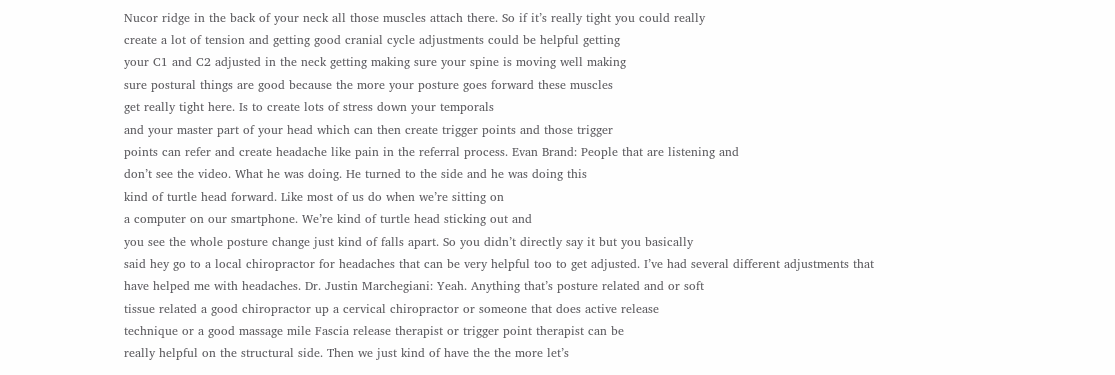Nucor ridge in the back of your neck all those muscles attach there. So if it’s really tight you could really
create a lot of tension and getting good cranial cycle adjustments could be helpful getting
your C1 and C2 adjusted in the neck getting making sure your spine is moving well making
sure postural things are good because the more your posture goes forward these muscles
get really tight here. Is to create lots of stress down your temporals
and your master part of your head which can then create trigger points and those trigger
points can refer and create headache like pain in the referral process. Evan Brand: People that are listening and
don’t see the video. What he was doing. He turned to the side and he was doing this
kind of turtle head forward. Like most of us do when we’re sitting on
a computer on our smartphone. We’re kind of turtle head sticking out and
you see the whole posture change just kind of falls apart. So you didn’t directly say it but you basically
said hey go to a local chiropractor for headaches that can be very helpful too to get adjusted. I’ve had several different adjustments that
have helped me with headaches. Dr. Justin Marchegiani: Yeah. Anything that’s posture related and or soft
tissue related a good chiropractor up a cervical chiropractor or someone that does active release
technique or a good massage mile Fascia release therapist or trigger point therapist can be
really helpful on the structural side. Then we just kind of have the the more let’s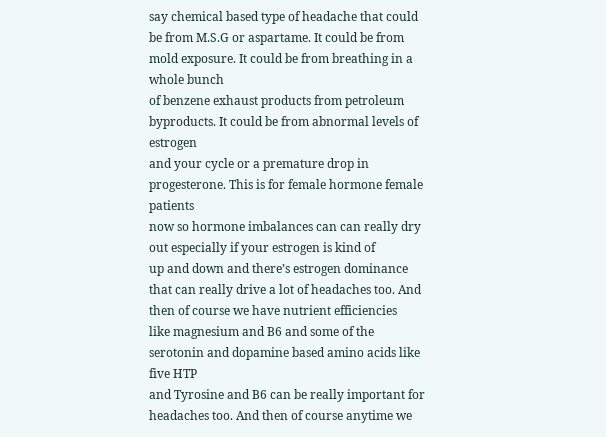say chemical based type of headache that could be from M.S.G or aspartame. It could be from mold exposure. It could be from breathing in a whole bunch
of benzene exhaust products from petroleum byproducts. It could be from abnormal levels of estrogen
and your cycle or a premature drop in progesterone. This is for female hormone female patients
now so hormone imbalances can can really dry out especially if your estrogen is kind of
up and down and there’s estrogen dominance that can really drive a lot of headaches too. And then of course we have nutrient efficiencies
like magnesium and B6 and some of the serotonin and dopamine based amino acids like five HTP
and Tyrosine and B6 can be really important for headaches too. And then of course anytime we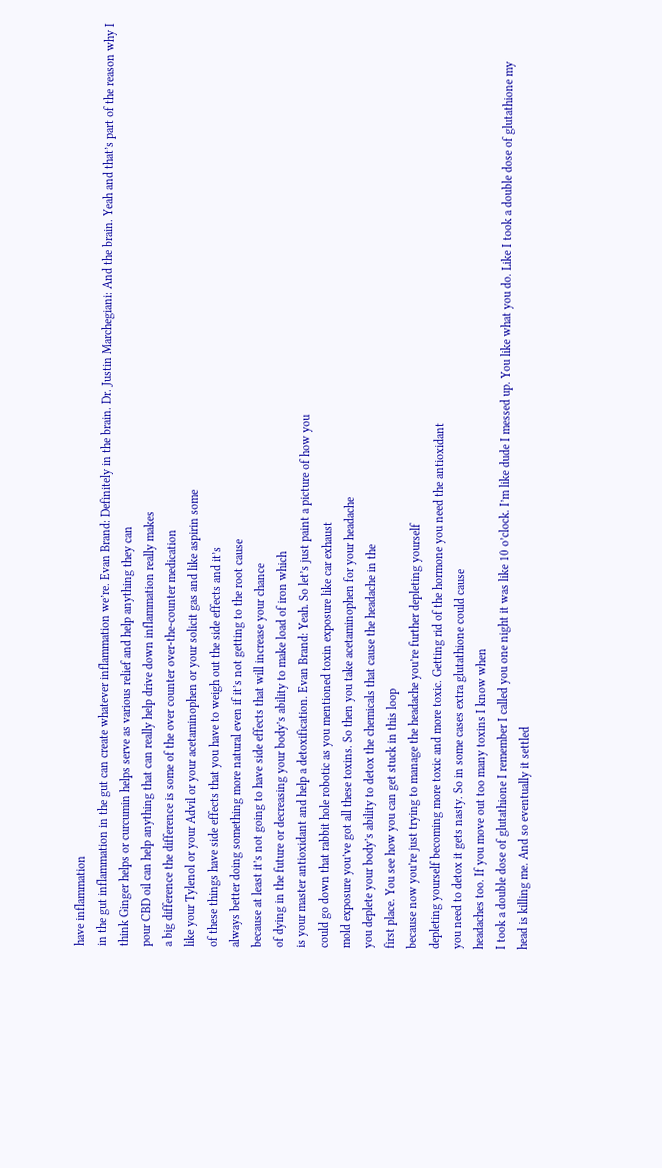have inflammation
in the gut inflammation in the gut can create whatever inflammation we’re. Evan Brand: Definitely in the brain. Dr. Justin Marchegiani: And the brain. Yeah and that’s part of the reason why I
think Ginger helps or curcumin helps serve as various relief and help anything they can
pour CBD oil can help anything that can really help drive down inflammation really makes
a big difference the difference is some of the over counter over-the-counter medication
like your Tylenol or your Advil or your acetaminophen or your solicit gas and like aspirin some
of these things have side effects that you have to weigh out the side effects and it’s
always better doing something more natural even if it’s not getting to the root cause
because at least it’s not going to have side effects that will increase your chance
of dying in the future or decreasing your body’s ability to make load of iron which
is your master antioxidant and help a detoxification. Evan Brand: Yeah. So let’s just paint a picture of how you
could go down that rabbit hole robotic as you mentioned toxin exposure like car exhaust
mold exposure you’ve got all these toxins. So then you take acetaminophen for your headache
you deplete your body’s ability to detox the chemicals that cause the headache in the
first place. You see how you can get stuck in this loop
because now you’re just trying to manage the headache you’re further depleting yourself
depleting yourself becoming more toxic and more toxic. Getting rid of the hormone you need the antioxidant
you need to detox it gets nasty. So in some cases extra glutathione could cause
headaches too. If you move out too many toxins I know when
I took a double dose of glutathione I remember I called you one night it was like 10 o’clock. I’m like dude I messed up. You like what you do. Like I took a double dose of glutathione my
head is killing me. And so eventually it settled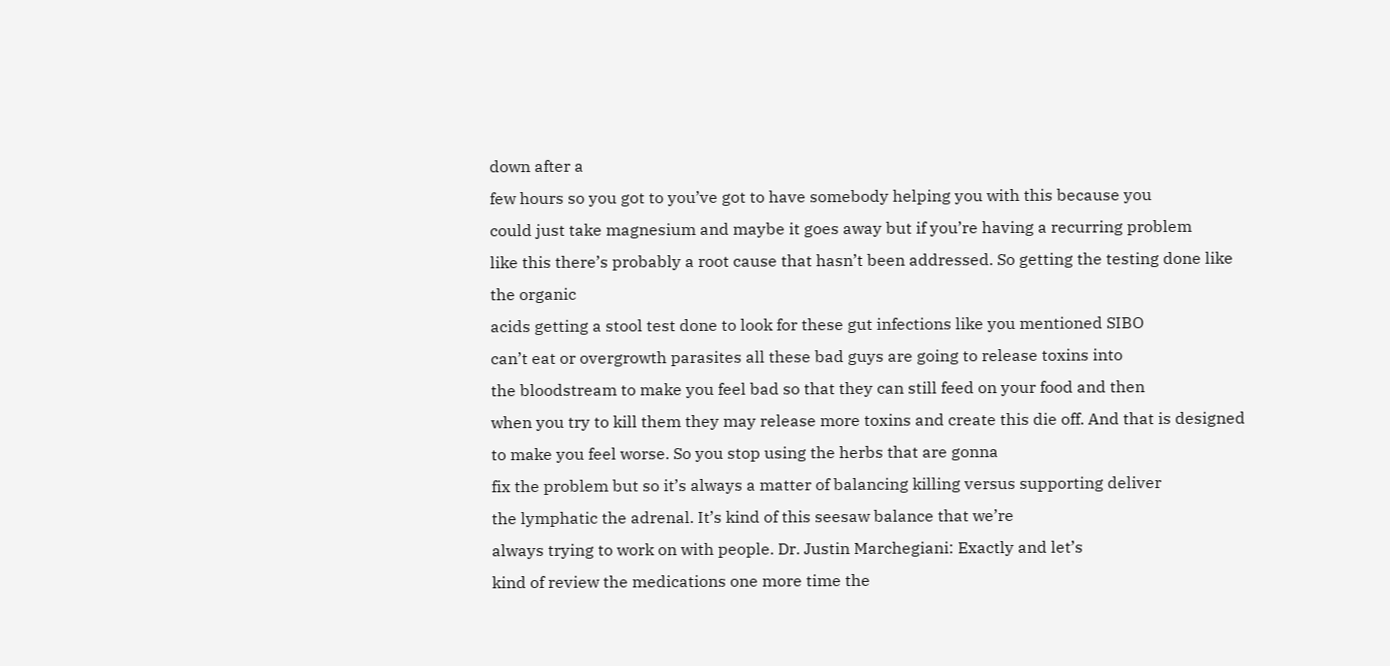down after a
few hours so you got to you’ve got to have somebody helping you with this because you
could just take magnesium and maybe it goes away but if you’re having a recurring problem
like this there’s probably a root cause that hasn’t been addressed. So getting the testing done like the organic
acids getting a stool test done to look for these gut infections like you mentioned SIBO
can’t eat or overgrowth parasites all these bad guys are going to release toxins into
the bloodstream to make you feel bad so that they can still feed on your food and then
when you try to kill them they may release more toxins and create this die off. And that is designed to make you feel worse. So you stop using the herbs that are gonna
fix the problem but so it’s always a matter of balancing killing versus supporting deliver
the lymphatic the adrenal. It’s kind of this seesaw balance that we’re
always trying to work on with people. Dr. Justin Marchegiani: Exactly and let’s
kind of review the medications one more time the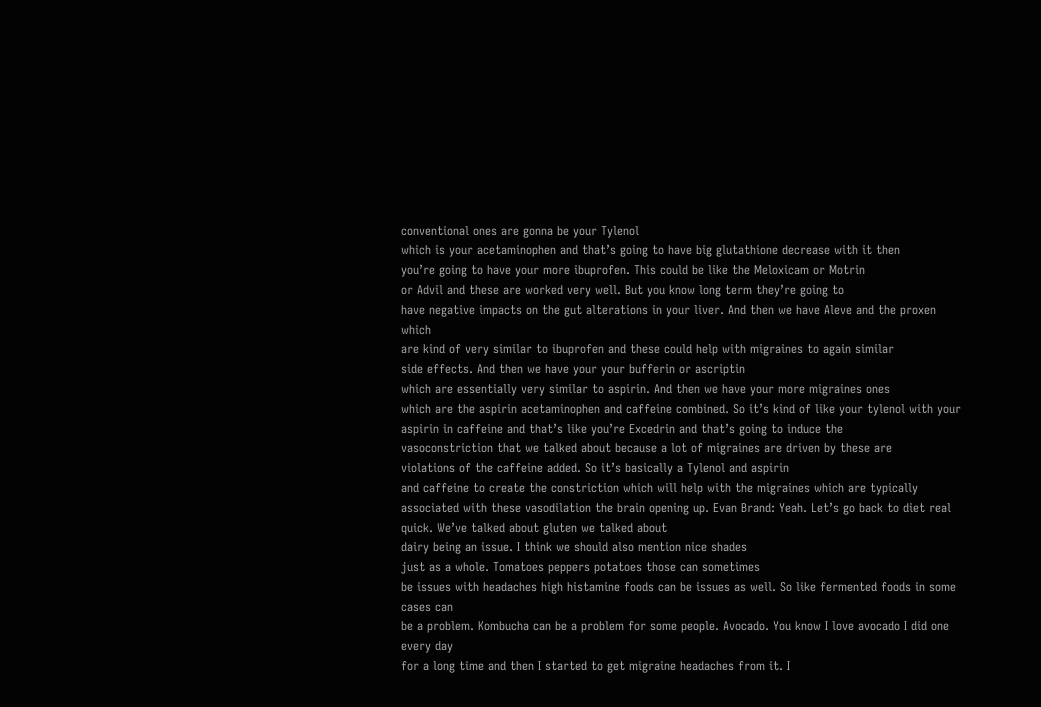conventional ones are gonna be your Tylenol
which is your acetaminophen and that’s going to have big glutathione decrease with it then
you’re going to have your more ibuprofen. This could be like the Meloxicam or Motrin
or Advil and these are worked very well. But you know long term they’re going to
have negative impacts on the gut alterations in your liver. And then we have Aleve and the proxen which
are kind of very similar to ibuprofen and these could help with migraines to again similar
side effects. And then we have your your bufferin or ascriptin
which are essentially very similar to aspirin. And then we have your more migraines ones
which are the aspirin acetaminophen and caffeine combined. So it’s kind of like your tylenol with your
aspirin in caffeine and that’s like you’re Excedrin and that’s going to induce the
vasoconstriction that we talked about because a lot of migraines are driven by these are
violations of the caffeine added. So it’s basically a Tylenol and aspirin
and caffeine to create the constriction which will help with the migraines which are typically
associated with these vasodilation the brain opening up. Evan Brand: Yeah. Let’s go back to diet real quick. We’ve talked about gluten we talked about
dairy being an issue. I think we should also mention nice shades
just as a whole. Tomatoes peppers potatoes those can sometimes
be issues with headaches high histamine foods can be issues as well. So like fermented foods in some cases can
be a problem. Kombucha can be a problem for some people. Avocado. You know I love avocado I did one every day
for a long time and then I started to get migraine headaches from it. I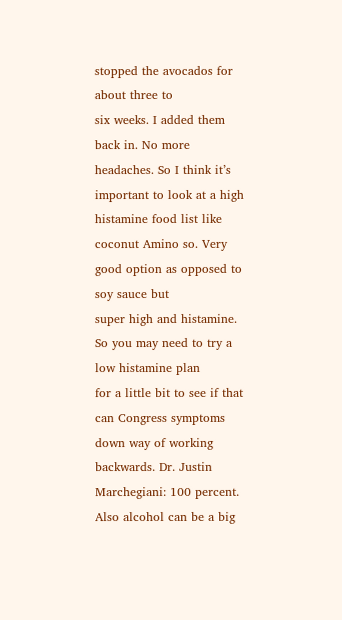stopped the avocados for about three to
six weeks. I added them back in. No more headaches. So I think it’s important to look at a high
histamine food list like coconut Amino so. Very good option as opposed to soy sauce but
super high and histamine. So you may need to try a low histamine plan
for a little bit to see if that can Congress symptoms down way of working backwards. Dr. Justin Marchegiani: 100 percent. Also alcohol can be a big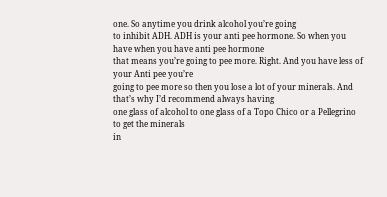one. So anytime you drink alcohol you’re going
to inhibit ADH. ADH is your anti pee hormone. So when you have when you have anti pee hormone
that means you’re going to pee more. Right. And you have less of your Anti pee you’re
going to pee more so then you lose a lot of your minerals. And that’s why I’d recommend always having
one glass of alcohol to one glass of a Topo Chico or a Pellegrino to get the minerals
in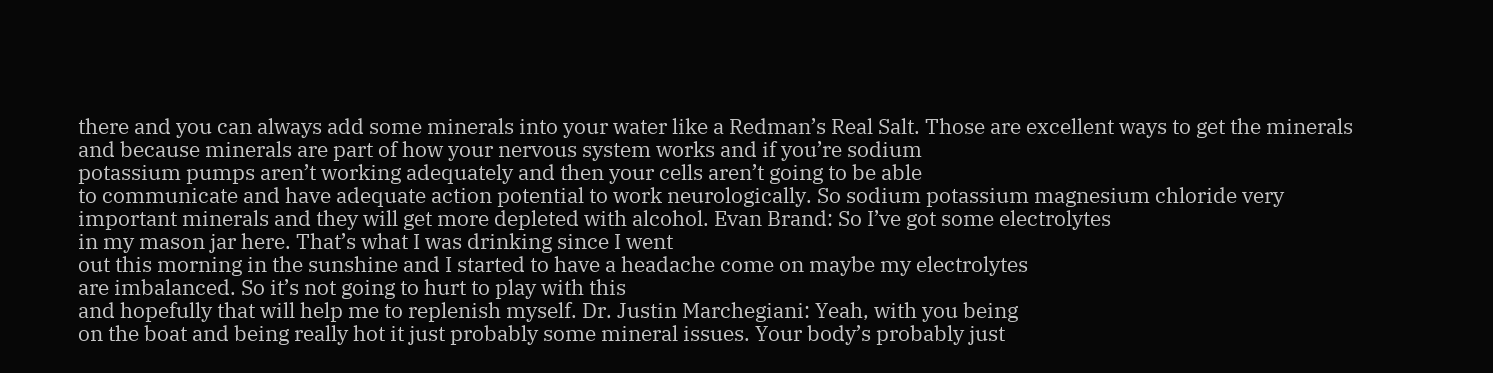there and you can always add some minerals into your water like a Redman’s Real Salt. Those are excellent ways to get the minerals
and because minerals are part of how your nervous system works and if you’re sodium
potassium pumps aren’t working adequately and then your cells aren’t going to be able
to communicate and have adequate action potential to work neurologically. So sodium potassium magnesium chloride very
important minerals and they will get more depleted with alcohol. Evan Brand: So I’ve got some electrolytes
in my mason jar here. That’s what I was drinking since I went
out this morning in the sunshine and I started to have a headache come on maybe my electrolytes
are imbalanced. So it’s not going to hurt to play with this
and hopefully that will help me to replenish myself. Dr. Justin Marchegiani: Yeah, with you being
on the boat and being really hot it just probably some mineral issues. Your body’s probably just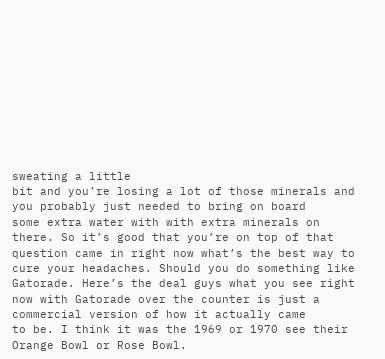sweating a little
bit and you’re losing a lot of those minerals and you probably just needed to bring on board
some extra water with with extra minerals on there. So it’s good that you’re on top of that
question came in right now what’s the best way to cure your headaches. Should you do something like Gatorade. Here’s the deal guys what you see right
now with Gatorade over the counter is just a commercial version of how it actually came
to be. I think it was the 1969 or 1970 see their
Orange Bowl or Rose Bowl.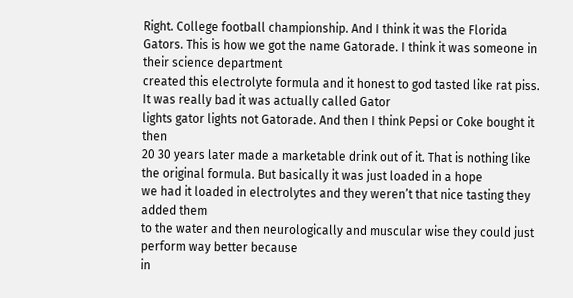Right. College football championship. And I think it was the Florida Gators. This is how we got the name Gatorade. I think it was someone in their science department
created this electrolyte formula and it honest to god tasted like rat piss. It was really bad it was actually called Gator
lights gator lights not Gatorade. And then I think Pepsi or Coke bought it then
20 30 years later made a marketable drink out of it. That is nothing like the original formula. But basically it was just loaded in a hope
we had it loaded in electrolytes and they weren’t that nice tasting they added them
to the water and then neurologically and muscular wise they could just perform way better because
in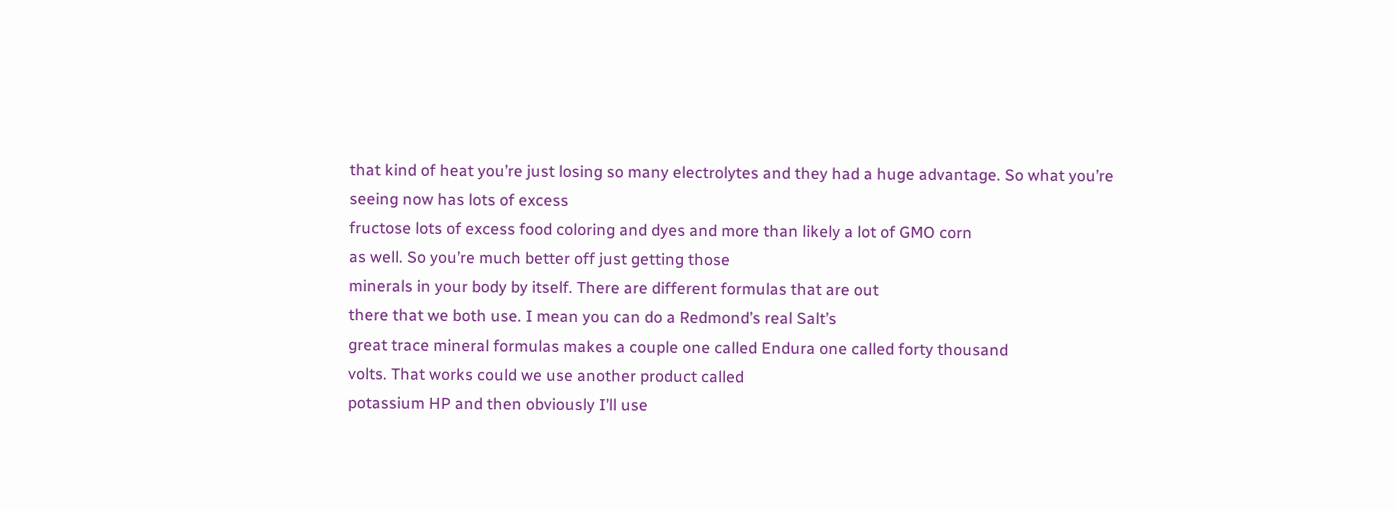that kind of heat you’re just losing so many electrolytes and they had a huge advantage. So what you’re seeing now has lots of excess
fructose lots of excess food coloring and dyes and more than likely a lot of GMO corn
as well. So you’re much better off just getting those
minerals in your body by itself. There are different formulas that are out
there that we both use. I mean you can do a Redmond’s real Salt’s
great trace mineral formulas makes a couple one called Endura one called forty thousand
volts. That works could we use another product called
potassium HP and then obviously I’ll use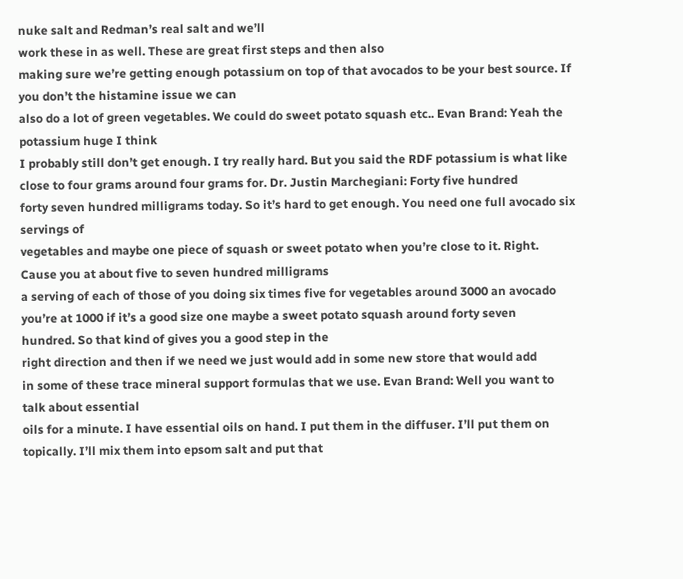nuke salt and Redman’s real salt and we’ll
work these in as well. These are great first steps and then also
making sure we’re getting enough potassium on top of that avocados to be your best source. If you don’t the histamine issue we can
also do a lot of green vegetables. We could do sweet potato squash etc.. Evan Brand: Yeah the potassium huge I think
I probably still don’t get enough. I try really hard. But you said the RDF potassium is what like
close to four grams around four grams for. Dr. Justin Marchegiani: Forty five hundred
forty seven hundred milligrams today. So it’s hard to get enough. You need one full avocado six servings of
vegetables and maybe one piece of squash or sweet potato when you’re close to it. Right. Cause you at about five to seven hundred milligrams
a serving of each of those of you doing six times five for vegetables around 3000 an avocado
you’re at 1000 if it’s a good size one maybe a sweet potato squash around forty seven
hundred. So that kind of gives you a good step in the
right direction and then if we need we just would add in some new store that would add
in some of these trace mineral support formulas that we use. Evan Brand: Well you want to talk about essential
oils for a minute. I have essential oils on hand. I put them in the diffuser. I’ll put them on topically. I’ll mix them into epsom salt and put that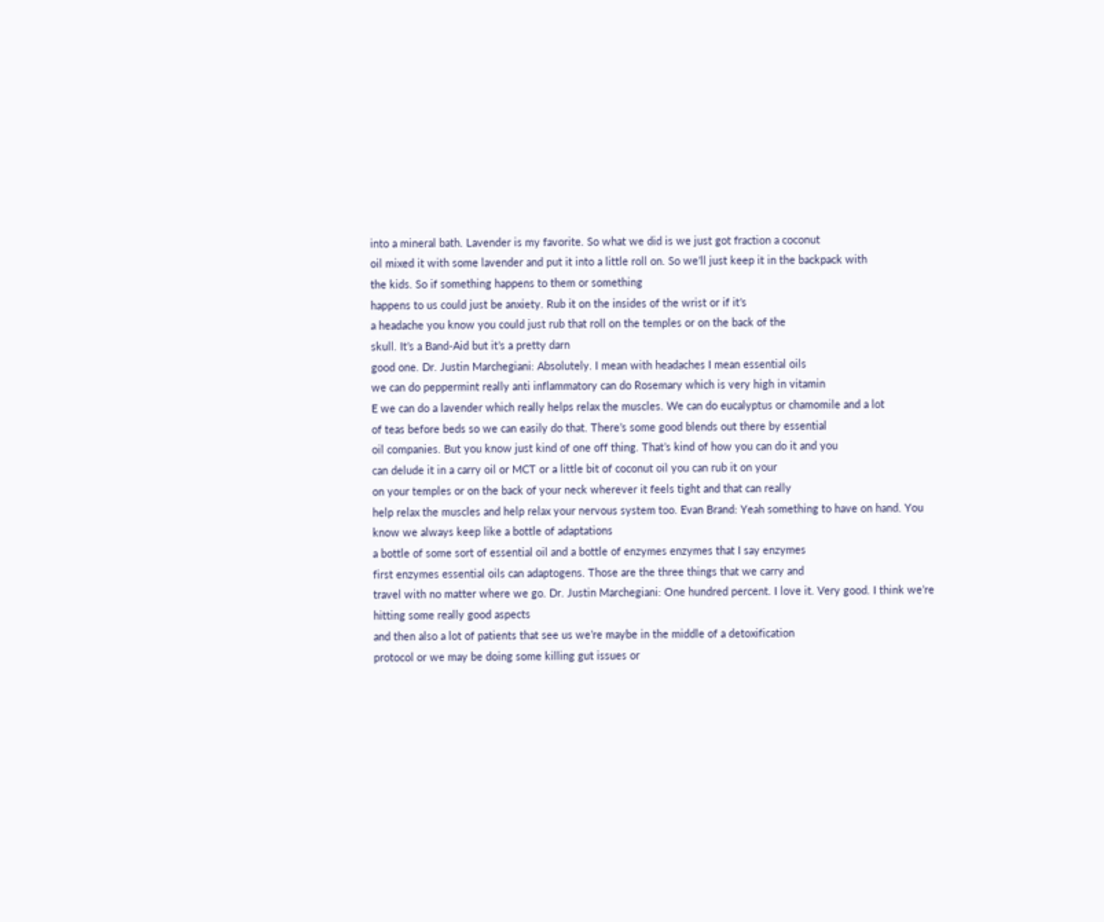into a mineral bath. Lavender is my favorite. So what we did is we just got fraction a coconut
oil mixed it with some lavender and put it into a little roll on. So we’ll just keep it in the backpack with
the kids. So if something happens to them or something
happens to us could just be anxiety. Rub it on the insides of the wrist or if it’s
a headache you know you could just rub that roll on the temples or on the back of the
skull. It’s a Band-Aid but it’s a pretty darn
good one. Dr. Justin Marchegiani: Absolutely. I mean with headaches I mean essential oils
we can do peppermint really anti inflammatory can do Rosemary which is very high in vitamin
E we can do a lavender which really helps relax the muscles. We can do eucalyptus or chamomile and a lot
of teas before beds so we can easily do that. There’s some good blends out there by essential
oil companies. But you know just kind of one off thing. That’s kind of how you can do it and you
can delude it in a carry oil or MCT or a little bit of coconut oil you can rub it on your
on your temples or on the back of your neck wherever it feels tight and that can really
help relax the muscles and help relax your nervous system too. Evan Brand: Yeah something to have on hand. You know we always keep like a bottle of adaptations
a bottle of some sort of essential oil and a bottle of enzymes enzymes that I say enzymes
first enzymes essential oils can adaptogens. Those are the three things that we carry and
travel with no matter where we go. Dr. Justin Marchegiani: One hundred percent. I love it. Very good. I think we’re hitting some really good aspects
and then also a lot of patients that see us we’re maybe in the middle of a detoxification
protocol or we may be doing some killing gut issues or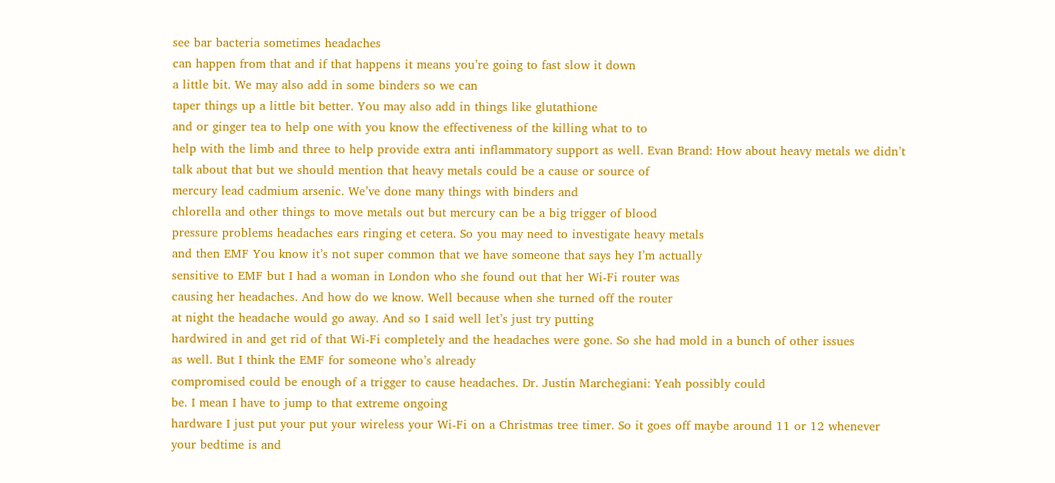see bar bacteria sometimes headaches
can happen from that and if that happens it means you’re going to fast slow it down
a little bit. We may also add in some binders so we can
taper things up a little bit better. You may also add in things like glutathione
and or ginger tea to help one with you know the effectiveness of the killing what to to
help with the limb and three to help provide extra anti inflammatory support as well. Evan Brand: How about heavy metals we didn’t
talk about that but we should mention that heavy metals could be a cause or source of
mercury lead cadmium arsenic. We’ve done many things with binders and
chlorella and other things to move metals out but mercury can be a big trigger of blood
pressure problems headaches ears ringing et cetera. So you may need to investigate heavy metals
and then EMF You know it’s not super common that we have someone that says hey I’m actually
sensitive to EMF but I had a woman in London who she found out that her Wi-Fi router was
causing her headaches. And how do we know. Well because when she turned off the router
at night the headache would go away. And so I said well let’s just try putting
hardwired in and get rid of that Wi-Fi completely and the headaches were gone. So she had mold in a bunch of other issues
as well. But I think the EMF for someone who’s already
compromised could be enough of a trigger to cause headaches. Dr. Justin Marchegiani: Yeah possibly could
be. I mean I have to jump to that extreme ongoing
hardware I just put your put your wireless your Wi-Fi on a Christmas tree timer. So it goes off maybe around 11 or 12 whenever
your bedtime is and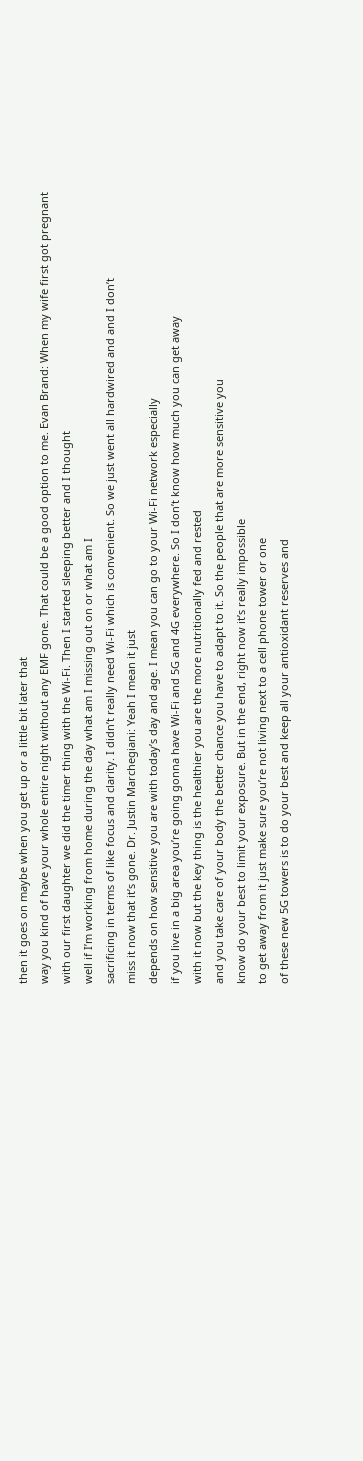then it goes on maybe when you get up or a little bit later that
way you kind of have your whole entire night without any EMF gone. That could be a good option to me. Evan Brand: When my wife first got pregnant
with our first daughter we did the timer thing with the Wi-Fi. Then I started sleeping better and I thought
well if I’m working from home during the day what am I missing out on or what am I
sacrificing in terms of like focus and clarity. I didn’t really need Wi-Fi which is convenient. So we just went all hardwired and and I don’t
miss it now that it’s gone. Dr. Justin Marchegiani: Yeah I mean it just
depends on how sensitive you are with today’s day and age. I mean you can go to your Wi-Fi network especially
if you live in a big area you’re going gonna have Wi-Fi and 5G and 4G everywhere. So I don’t know how much you can get away
with it now but the key thing is the healthier you are the more nutritionally fed and rested
and you take care of your body the better chance you have to adapt to it. So the people that are more sensitive you
know do your best to limit your exposure. But in the end, right now it’s really impossible
to get away from it just make sure you’re not living next to a cell phone tower or one
of these new 5G towers is to do your best and keep all your antioxidant reserves and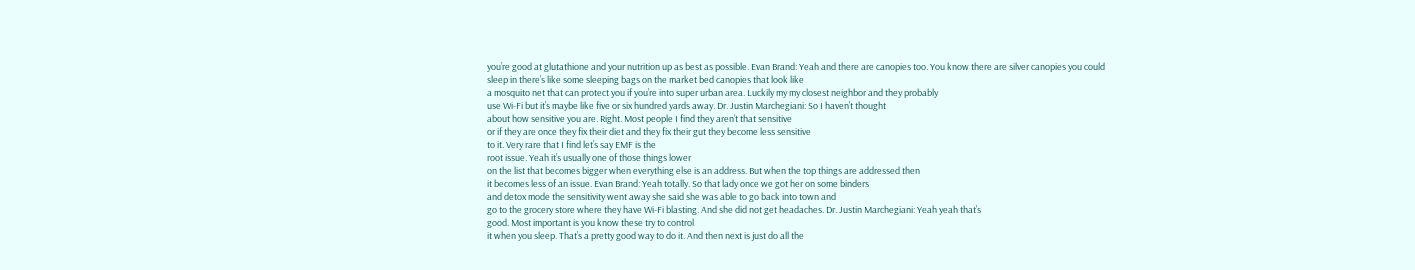you’re good at glutathione and your nutrition up as best as possible. Evan Brand: Yeah and there are canopies too. You know there are silver canopies you could
sleep in there’s like some sleeping bags on the market bed canopies that look like
a mosquito net that can protect you if you’re into super urban area. Luckily my my closest neighbor and they probably
use Wi-Fi but it’s maybe like five or six hundred yards away. Dr. Justin Marchegiani: So I haven’t thought
about how sensitive you are. Right. Most people I find they aren’t that sensitive
or if they are once they fix their diet and they fix their gut they become less sensitive
to it. Very rare that I find let’s say EMF is the
root issue. Yeah it’s usually one of those things lower
on the list that becomes bigger when everything else is an address. But when the top things are addressed then
it becomes less of an issue. Evan Brand: Yeah totally. So that lady once we got her on some binders
and detox mode the sensitivity went away she said she was able to go back into town and
go to the grocery store where they have Wi-Fi blasting. And she did not get headaches. Dr. Justin Marchegiani: Yeah yeah that’s
good. Most important is you know these try to control
it when you sleep. That’s a pretty good way to do it. And then next is just do all the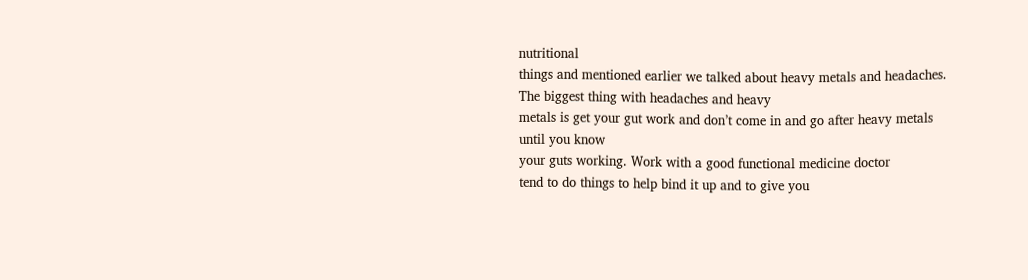nutritional
things and mentioned earlier we talked about heavy metals and headaches. The biggest thing with headaches and heavy
metals is get your gut work and don’t come in and go after heavy metals until you know
your guts working. Work with a good functional medicine doctor
tend to do things to help bind it up and to give you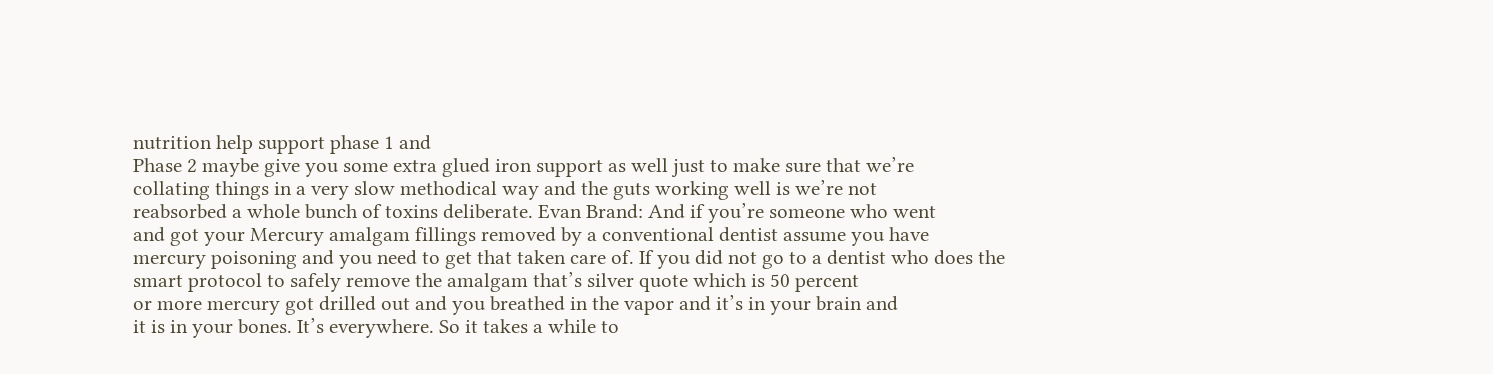nutrition help support phase 1 and
Phase 2 maybe give you some extra glued iron support as well just to make sure that we’re
collating things in a very slow methodical way and the guts working well is we’re not
reabsorbed a whole bunch of toxins deliberate. Evan Brand: And if you’re someone who went
and got your Mercury amalgam fillings removed by a conventional dentist assume you have
mercury poisoning and you need to get that taken care of. If you did not go to a dentist who does the
smart protocol to safely remove the amalgam that’s silver quote which is 50 percent
or more mercury got drilled out and you breathed in the vapor and it’s in your brain and
it is in your bones. It’s everywhere. So it takes a while to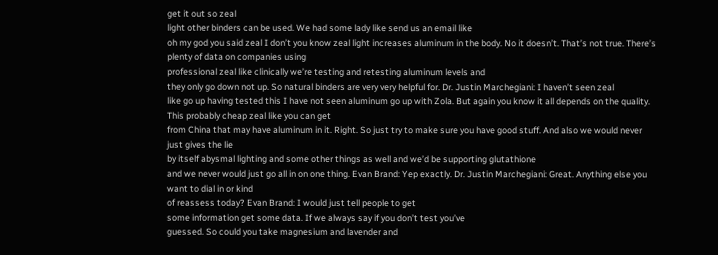get it out so zeal
light other binders can be used. We had some lady like send us an email like
oh my god you said zeal I don’t you know zeal light increases aluminum in the body. No it doesn’t. That’s not true. There’s plenty of data on companies using
professional zeal like clinically we’re testing and retesting aluminum levels and
they only go down not up. So natural binders are very very helpful for. Dr. Justin Marchegiani: I haven’t seen zeal
like go up having tested this I have not seen aluminum go up with Zola. But again you know it all depends on the quality. This probably cheap zeal like you can get
from China that may have aluminum in it. Right. So just try to make sure you have good stuff. And also we would never just gives the lie
by itself abysmal lighting and some other things as well and we’d be supporting glutathione
and we never would just go all in on one thing. Evan Brand: Yep exactly. Dr. Justin Marchegiani: Great. Anything else you want to dial in or kind
of reassess today? Evan Brand: I would just tell people to get
some information get some data. If we always say if you don’t test you’ve
guessed. So could you take magnesium and lavender and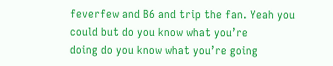feverfew and B6 and trip the fan. Yeah you could but do you know what you’re
doing do you know what you’re going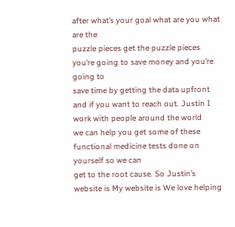after what’s your goal what are you what are the
puzzle pieces get the puzzle pieces you’re going to save money and you’re going to
save time by getting the data upfront and if you want to reach out. Justin I work with people around the world
we can help you get some of these functional medicine tests done on yourself so we can
get to the root cause. So Justin’s website is My website is We love helping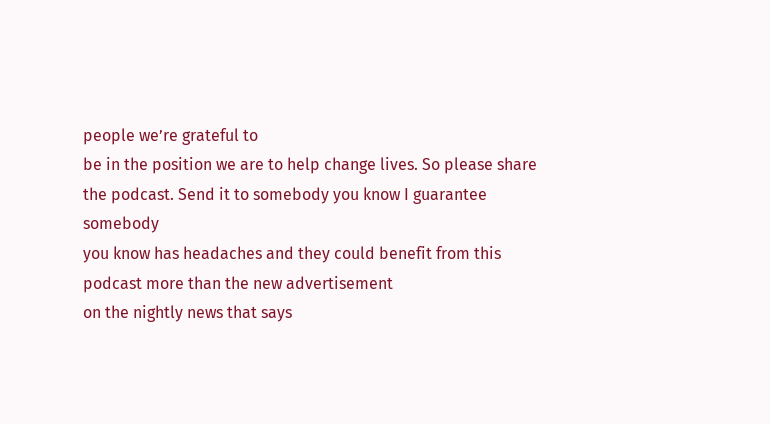people we’re grateful to
be in the position we are to help change lives. So please share the podcast. Send it to somebody you know I guarantee somebody
you know has headaches and they could benefit from this podcast more than the new advertisement
on the nightly news that says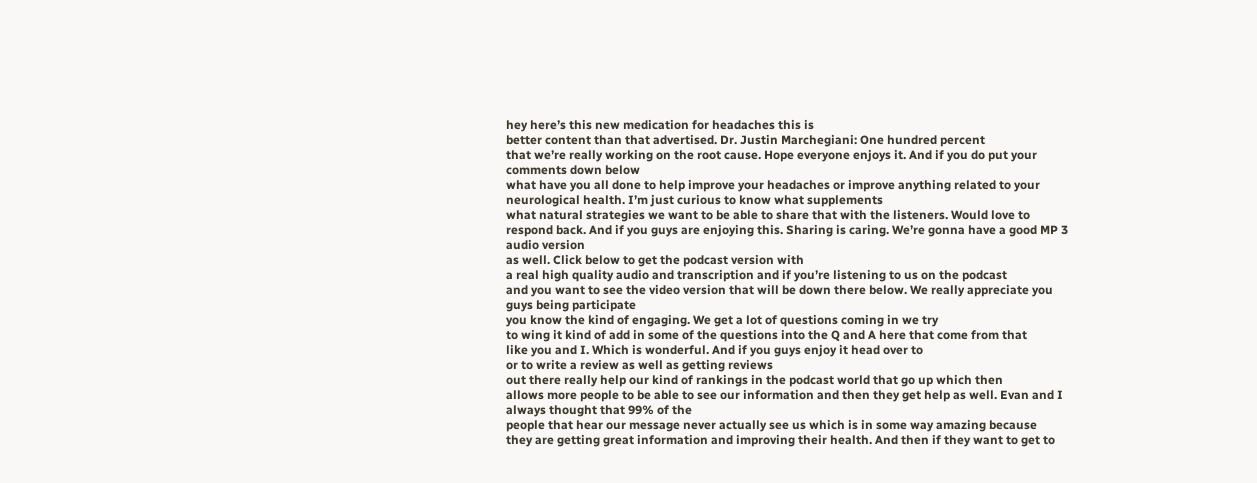hey here’s this new medication for headaches this is
better content than that advertised. Dr. Justin Marchegiani: One hundred percent
that we’re really working on the root cause. Hope everyone enjoys it. And if you do put your comments down below
what have you all done to help improve your headaches or improve anything related to your
neurological health. I’m just curious to know what supplements
what natural strategies we want to be able to share that with the listeners. Would love to respond back. And if you guys are enjoying this. Sharing is caring. We’re gonna have a good MP 3 audio version
as well. Click below to get the podcast version with
a real high quality audio and transcription and if you’re listening to us on the podcast
and you want to see the video version that will be down there below. We really appreciate you guys being participate
you know the kind of engaging. We get a lot of questions coming in we try
to wing it kind of add in some of the questions into the Q and A here that come from that
like you and I. Which is wonderful. And if you guys enjoy it head over to
or to write a review as well as getting reviews
out there really help our kind of rankings in the podcast world that go up which then
allows more people to be able to see our information and then they get help as well. Evan and I always thought that 99% of the
people that hear our message never actually see us which is in some way amazing because
they are getting great information and improving their health. And then if they want to get to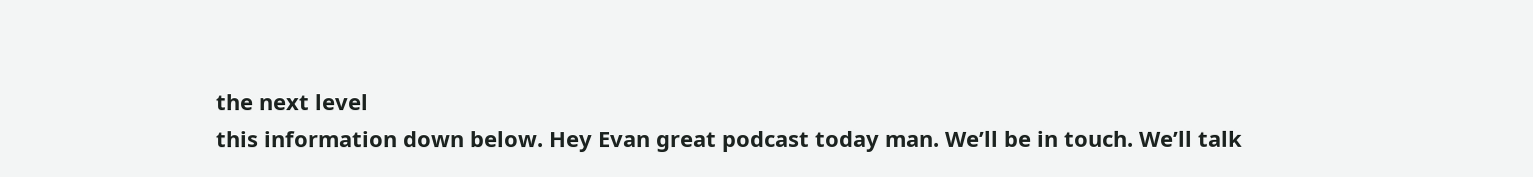the next level
this information down below. Hey Evan great podcast today man. We’ll be in touch. We’ll talk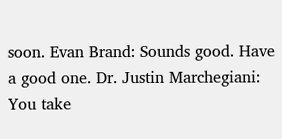soon. Evan Brand: Sounds good. Have a good one. Dr. Justin Marchegiani: You take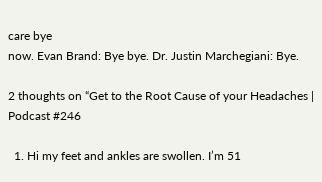care bye
now. Evan Brand: Bye bye. Dr. Justin Marchegiani: Bye.

2 thoughts on “Get to the Root Cause of your Headaches | Podcast #246

  1. Hi my feet and ankles are swollen. I’m 51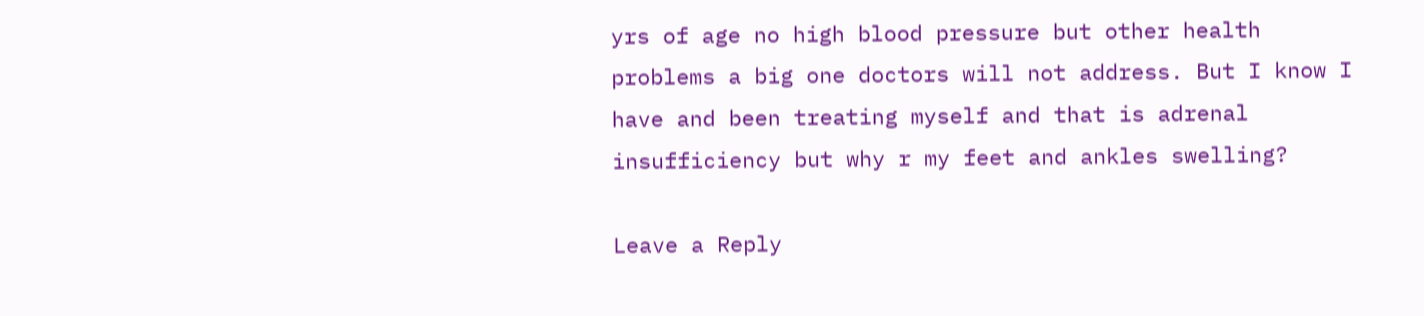yrs of age no high blood pressure but other health problems a big one doctors will not address. But I know I have and been treating myself and that is adrenal insufficiency but why r my feet and ankles swelling?

Leave a Reply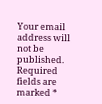Your email address will not be published. Required fields are marked *